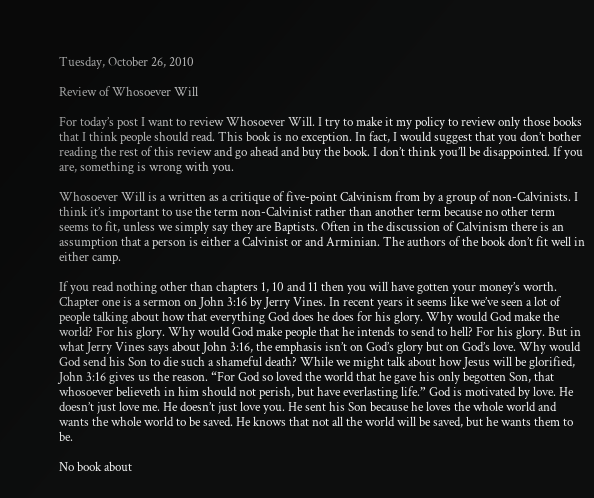Tuesday, October 26, 2010

Review of Whosoever Will

For today’s post I want to review Whosoever Will. I try to make it my policy to review only those books that I think people should read. This book is no exception. In fact, I would suggest that you don’t bother reading the rest of this review and go ahead and buy the book. I don’t think you’ll be disappointed. If you are, something is wrong with you.

Whosoever Will is a written as a critique of five-point Calvinism from by a group of non-Calvinists. I think it’s important to use the term non-Calvinist rather than another term because no other term seems to fit, unless we simply say they are Baptists. Often in the discussion of Calvinism there is an assumption that a person is either a Calvinist or and Arminian. The authors of the book don’t fit well in either camp.

If you read nothing other than chapters 1, 10 and 11 then you will have gotten your money’s worth. Chapter one is a sermon on John 3:16 by Jerry Vines. In recent years it seems like we’ve seen a lot of people talking about how that everything God does he does for his glory. Why would God make the world? For his glory. Why would God make people that he intends to send to hell? For his glory. But in what Jerry Vines says about John 3:16, the emphasis isn’t on God’s glory but on God’s love. Why would God send his Son to die such a shameful death? While we might talk about how Jesus will be glorified, John 3:16 gives us the reason. “For God so loved the world that he gave his only begotten Son, that whosoever believeth in him should not perish, but have everlasting life.” God is motivated by love. He doesn’t just love me. He doesn’t just love you. He sent his Son because he loves the whole world and wants the whole world to be saved. He knows that not all the world will be saved, but he wants them to be.

No book about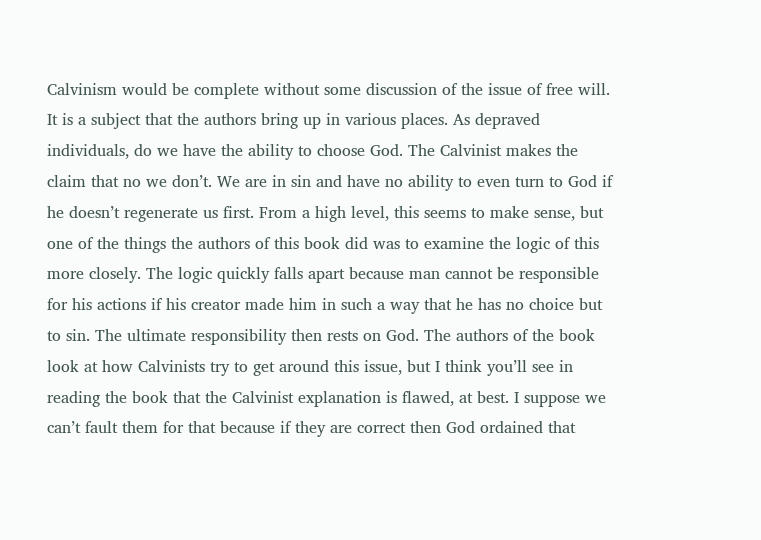Calvinism would be complete without some discussion of the issue of free will. It is a subject that the authors bring up in various places. As depraved individuals, do we have the ability to choose God. The Calvinist makes the claim that no we don’t. We are in sin and have no ability to even turn to God if he doesn’t regenerate us first. From a high level, this seems to make sense, but one of the things the authors of this book did was to examine the logic of this more closely. The logic quickly falls apart because man cannot be responsible for his actions if his creator made him in such a way that he has no choice but to sin. The ultimate responsibility then rests on God. The authors of the book look at how Calvinists try to get around this issue, but I think you’ll see in reading the book that the Calvinist explanation is flawed, at best. I suppose we can’t fault them for that because if they are correct then God ordained that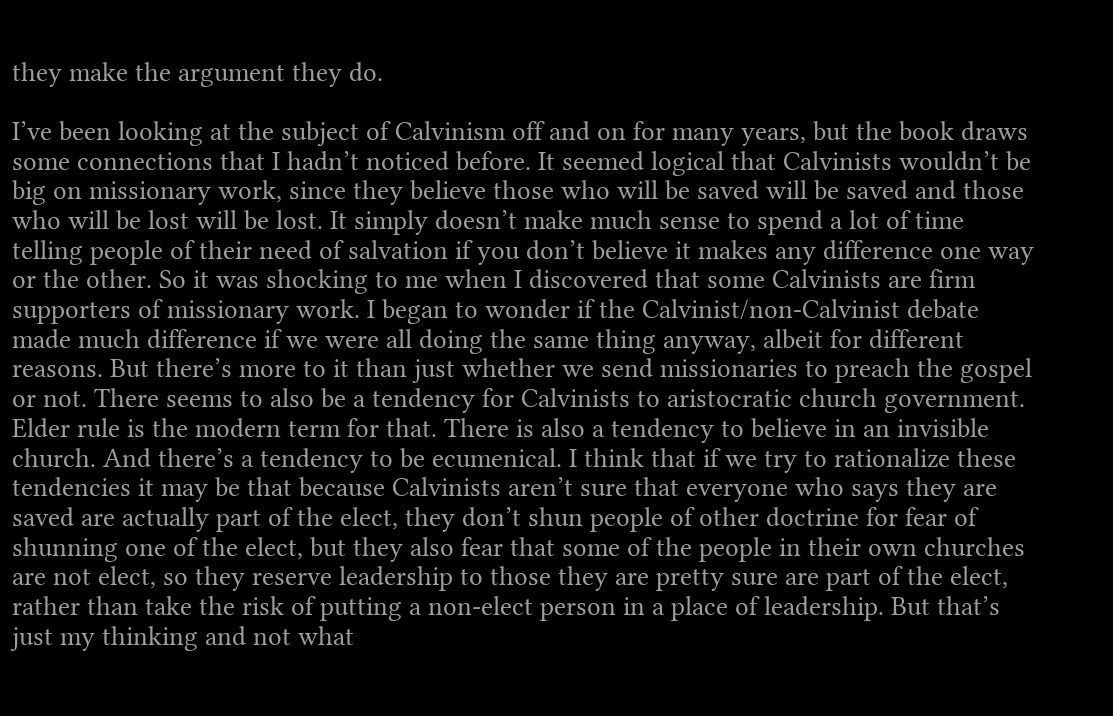they make the argument they do.

I’ve been looking at the subject of Calvinism off and on for many years, but the book draws some connections that I hadn’t noticed before. It seemed logical that Calvinists wouldn’t be big on missionary work, since they believe those who will be saved will be saved and those who will be lost will be lost. It simply doesn’t make much sense to spend a lot of time telling people of their need of salvation if you don’t believe it makes any difference one way or the other. So it was shocking to me when I discovered that some Calvinists are firm supporters of missionary work. I began to wonder if the Calvinist/non-Calvinist debate made much difference if we were all doing the same thing anyway, albeit for different reasons. But there’s more to it than just whether we send missionaries to preach the gospel or not. There seems to also be a tendency for Calvinists to aristocratic church government. Elder rule is the modern term for that. There is also a tendency to believe in an invisible church. And there’s a tendency to be ecumenical. I think that if we try to rationalize these tendencies it may be that because Calvinists aren’t sure that everyone who says they are saved are actually part of the elect, they don’t shun people of other doctrine for fear of shunning one of the elect, but they also fear that some of the people in their own churches are not elect, so they reserve leadership to those they are pretty sure are part of the elect, rather than take the risk of putting a non-elect person in a place of leadership. But that’s just my thinking and not what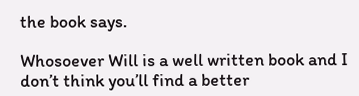the book says.

Whosoever Will is a well written book and I don’t think you’ll find a better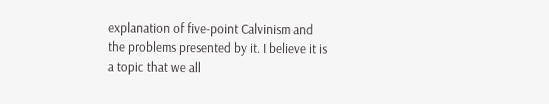explanation of five-point Calvinism and the problems presented by it. I believe it is a topic that we all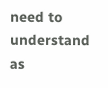need to understand as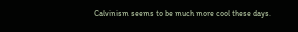Calvinism seems to be much more cool these days.